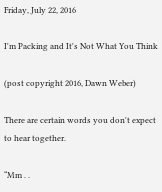Friday, July 22, 2016

I'm Packing and It's Not What You Think

(post copyright 2016, Dawn Weber)

There are certain words you don't expect to hear together.

“Mm . .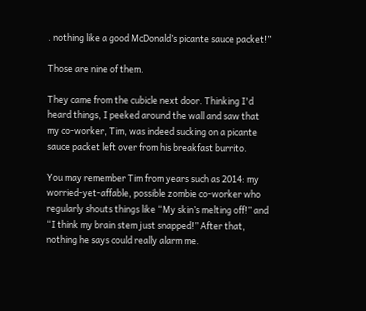. nothing like a good McDonald’s picante sauce packet!”

Those are nine of them.

They came from the cubicle next door. Thinking I'd heard things, I peeked around the wall and saw that my co-worker, Tim, was indeed sucking on a picante sauce packet left over from his breakfast burrito.

You may remember Tim from years such as 2014: my worried-yet-affable, possible zombie co-worker who regularly shouts things like “My skin’s melting off!” and “I think my brain stem just snapped!” After that, nothing he says could really alarm me.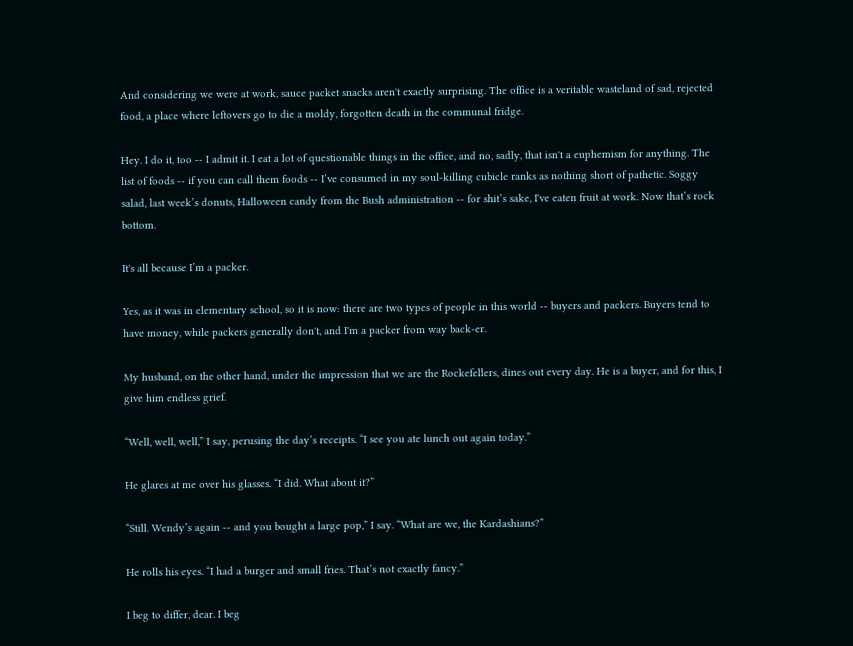And considering we were at work, sauce packet snacks aren't exactly surprising. The office is a veritable wasteland of sad, rejected food, a place where leftovers go to die a moldy, forgotten death in the communal fridge.

Hey. I do it, too -- I admit it. I eat a lot of questionable things in the office, and no, sadly, that isn't a euphemism for anything. The list of foods -- if you can call them foods -- I’ve consumed in my soul-killing cubicle ranks as nothing short of pathetic. Soggy salad, last week’s donuts, Halloween candy from the Bush administration -- for shit’s sake, I've eaten fruit at work. Now that’s rock bottom.

It's all because I’m a packer.

Yes, as it was in elementary school, so it is now: there are two types of people in this world -- buyers and packers. Buyers tend to have money, while packers generally don't, and I'm a packer from way back-er.

My husband, on the other hand, under the impression that we are the Rockefellers, dines out every day. He is a buyer, and for this, I give him endless grief.

“Well, well, well,” I say, perusing the day’s receipts. “I see you ate lunch out again today.”

He glares at me over his glasses. “I did. What about it?”

“Still. Wendy’s again -- and you bought a large pop,” I say. “What are we, the Kardashians?”

He rolls his eyes. “I had a burger and small fries. That’s not exactly fancy.”

I beg to differ, dear. I beg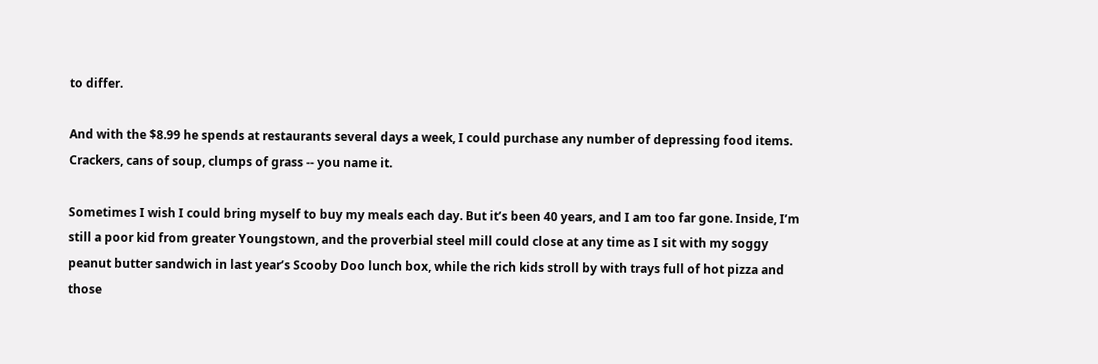to differ.

And with the $8.99 he spends at restaurants several days a week, I could purchase any number of depressing food items. Crackers, cans of soup, clumps of grass -- you name it.

Sometimes I wish I could bring myself to buy my meals each day. But it’s been 40 years, and I am too far gone. Inside, I’m still a poor kid from greater Youngstown, and the proverbial steel mill could close at any time as I sit with my soggy peanut butter sandwich in last year’s Scooby Doo lunch box, while the rich kids stroll by with trays full of hot pizza and those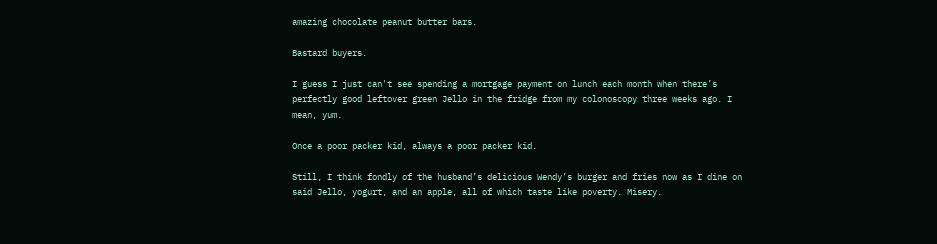amazing chocolate peanut butter bars.

Bastard buyers.

I guess I just can't see spending a mortgage payment on lunch each month when there’s perfectly good leftover green Jello in the fridge from my colonoscopy three weeks ago. I mean, yum.

Once a poor packer kid, always a poor packer kid.

Still, I think fondly of the husband’s delicious Wendy’s burger and fries now as I dine on said Jello, yogurt, and an apple, all of which taste like poverty. Misery.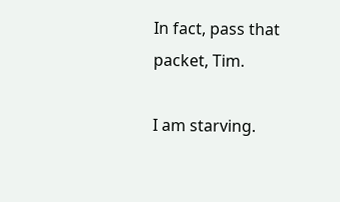In fact, pass that packet, Tim.

I am starving.